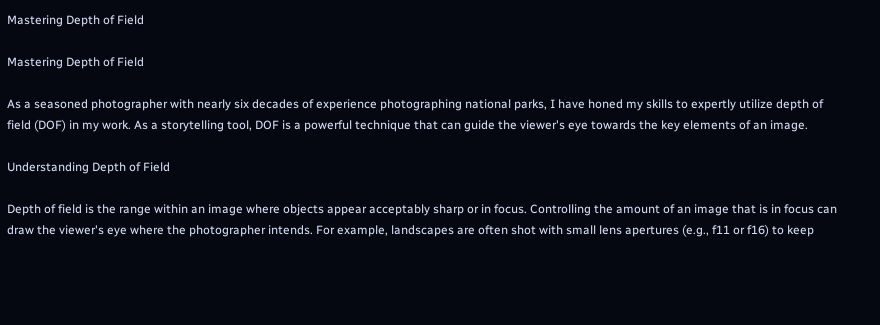Mastering Depth of Field

Mastering Depth of Field

As a seasoned photographer with nearly six decades of experience photographing national parks, I have honed my skills to expertly utilize depth of field (DOF) in my work. As a storytelling tool, DOF is a powerful technique that can guide the viewer's eye towards the key elements of an image.

Understanding Depth of Field

Depth of field is the range within an image where objects appear acceptably sharp or in focus. Controlling the amount of an image that is in focus can draw the viewer's eye where the photographer intends. For example, landscapes are often shot with small lens apertures (e.g., f11 or f16) to keep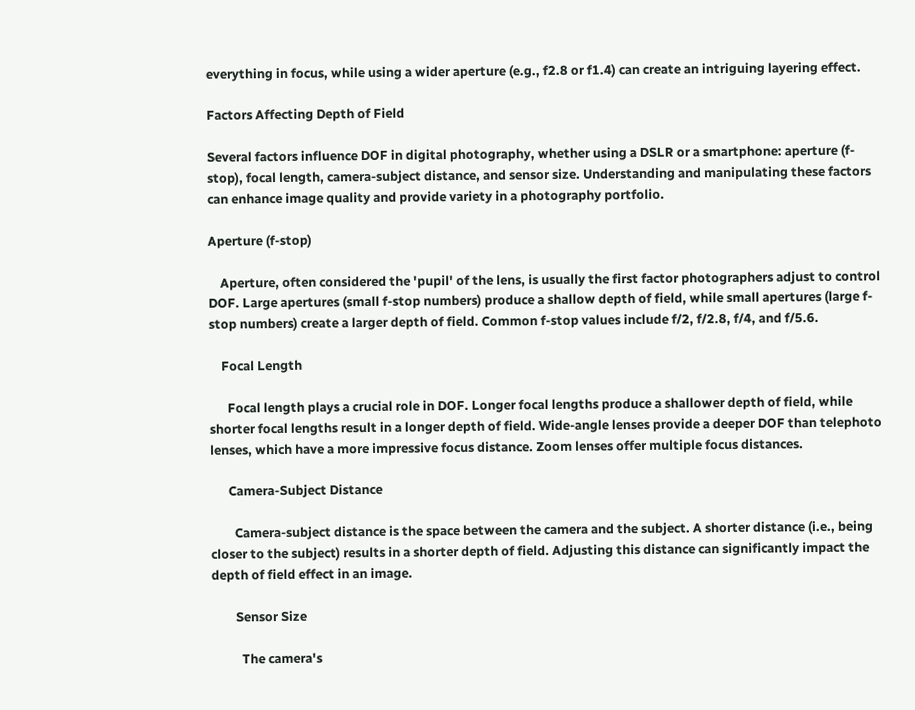everything in focus, while using a wider aperture (e.g., f2.8 or f1.4) can create an intriguing layering effect.

Factors Affecting Depth of Field

Several factors influence DOF in digital photography, whether using a DSLR or a smartphone: aperture (f-stop), focal length, camera-subject distance, and sensor size. Understanding and manipulating these factors can enhance image quality and provide variety in a photography portfolio.

Aperture (f-stop)

    Aperture, often considered the 'pupil' of the lens, is usually the first factor photographers adjust to control DOF. Large apertures (small f-stop numbers) produce a shallow depth of field, while small apertures (large f-stop numbers) create a larger depth of field. Common f-stop values include f/2, f/2.8, f/4, and f/5.6.

    Focal Length

      Focal length plays a crucial role in DOF. Longer focal lengths produce a shallower depth of field, while shorter focal lengths result in a longer depth of field. Wide-angle lenses provide a deeper DOF than telephoto lenses, which have a more impressive focus distance. Zoom lenses offer multiple focus distances.

      Camera-Subject Distance

        Camera-subject distance is the space between the camera and the subject. A shorter distance (i.e., being closer to the subject) results in a shorter depth of field. Adjusting this distance can significantly impact the depth of field effect in an image.

        Sensor Size

          The camera's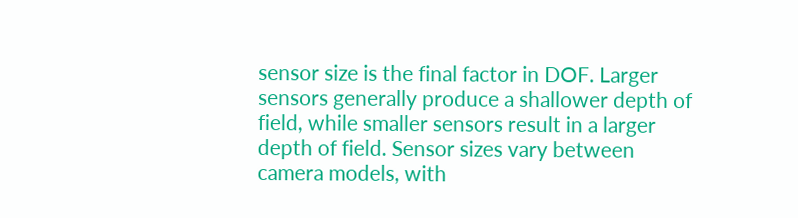sensor size is the final factor in DOF. Larger sensors generally produce a shallower depth of field, while smaller sensors result in a larger depth of field. Sensor sizes vary between camera models, with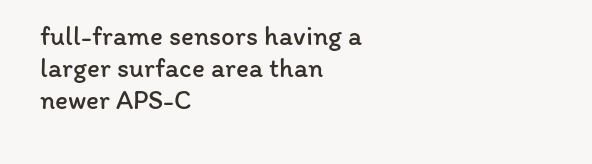full-frame sensors having a larger surface area than newer APS-C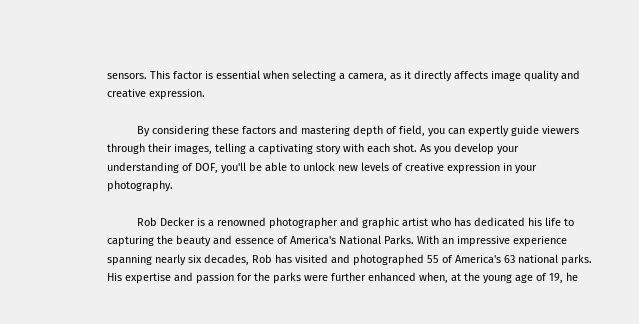sensors. This factor is essential when selecting a camera, as it directly affects image quality and creative expression.

          By considering these factors and mastering depth of field, you can expertly guide viewers through their images, telling a captivating story with each shot. As you develop your understanding of DOF, you'll be able to unlock new levels of creative expression in your photography.

          Rob Decker is a renowned photographer and graphic artist who has dedicated his life to capturing the beauty and essence of America's National Parks. With an impressive experience spanning nearly six decades, Rob has visited and photographed 55 of America's 63 national parks. His expertise and passion for the parks were further enhanced when, at the young age of 19, he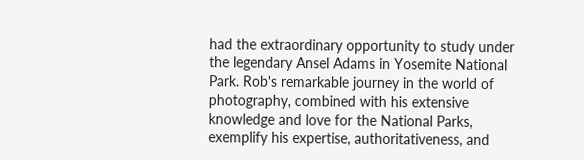had the extraordinary opportunity to study under the legendary Ansel Adams in Yosemite National Park. Rob's remarkable journey in the world of photography, combined with his extensive knowledge and love for the National Parks, exemplify his expertise, authoritativeness, and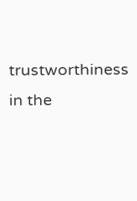trustworthiness in the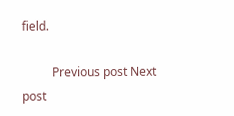field.

          Previous post Next post